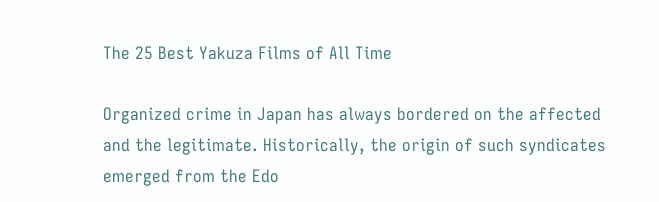The 25 Best Yakuza Films of All Time

Organized crime in Japan has always bordered on the affected and the legitimate. Historically, the origin of such syndicates emerged from the Edo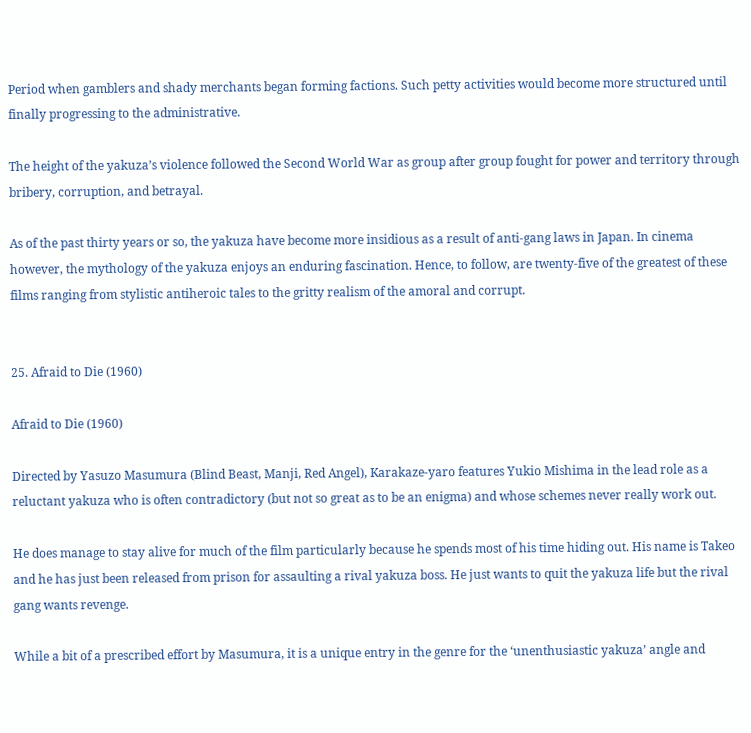Period when gamblers and shady merchants began forming factions. Such petty activities would become more structured until finally progressing to the administrative.

The height of the yakuza’s violence followed the Second World War as group after group fought for power and territory through bribery, corruption, and betrayal.

As of the past thirty years or so, the yakuza have become more insidious as a result of anti-gang laws in Japan. In cinema however, the mythology of the yakuza enjoys an enduring fascination. Hence, to follow, are twenty-five of the greatest of these films ranging from stylistic antiheroic tales to the gritty realism of the amoral and corrupt.


25. Afraid to Die (1960)

Afraid to Die (1960)

Directed by Yasuzo Masumura (Blind Beast, Manji, Red Angel), Karakaze-yaro features Yukio Mishima in the lead role as a reluctant yakuza who is often contradictory (but not so great as to be an enigma) and whose schemes never really work out.

He does manage to stay alive for much of the film particularly because he spends most of his time hiding out. His name is Takeo and he has just been released from prison for assaulting a rival yakuza boss. He just wants to quit the yakuza life but the rival gang wants revenge.

While a bit of a prescribed effort by Masumura, it is a unique entry in the genre for the ‘unenthusiastic yakuza’ angle and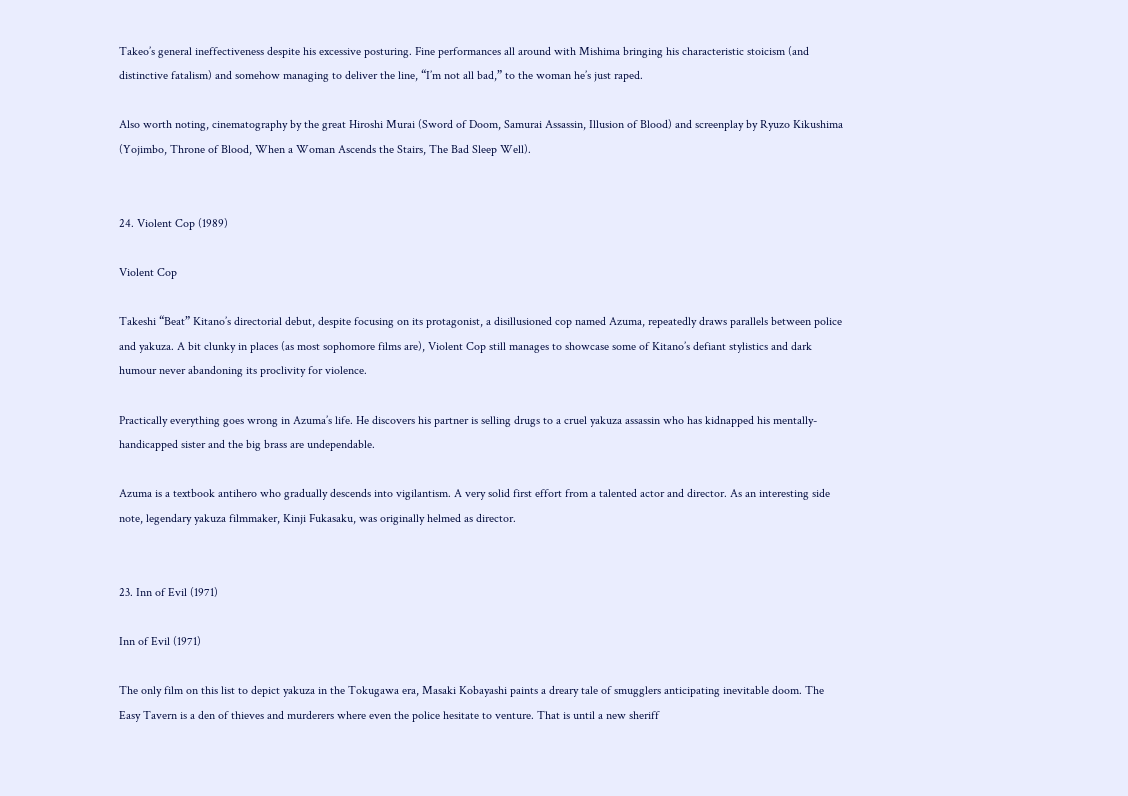Takeo’s general ineffectiveness despite his excessive posturing. Fine performances all around with Mishima bringing his characteristic stoicism (and distinctive fatalism) and somehow managing to deliver the line, “I’m not all bad,” to the woman he’s just raped.

Also worth noting, cinematography by the great Hiroshi Murai (Sword of Doom, Samurai Assassin, Illusion of Blood) and screenplay by Ryuzo Kikushima (Yojimbo, Throne of Blood, When a Woman Ascends the Stairs, The Bad Sleep Well).


24. Violent Cop (1989)

Violent Cop

Takeshi “Beat” Kitano’s directorial debut, despite focusing on its protagonist, a disillusioned cop named Azuma, repeatedly draws parallels between police and yakuza. A bit clunky in places (as most sophomore films are), Violent Cop still manages to showcase some of Kitano’s defiant stylistics and dark humour never abandoning its proclivity for violence.

Practically everything goes wrong in Azuma’s life. He discovers his partner is selling drugs to a cruel yakuza assassin who has kidnapped his mentally-handicapped sister and the big brass are undependable.

Azuma is a textbook antihero who gradually descends into vigilantism. A very solid first effort from a talented actor and director. As an interesting side note, legendary yakuza filmmaker, Kinji Fukasaku, was originally helmed as director.


23. Inn of Evil (1971)

Inn of Evil (1971)

The only film on this list to depict yakuza in the Tokugawa era, Masaki Kobayashi paints a dreary tale of smugglers anticipating inevitable doom. The Easy Tavern is a den of thieves and murderers where even the police hesitate to venture. That is until a new sheriff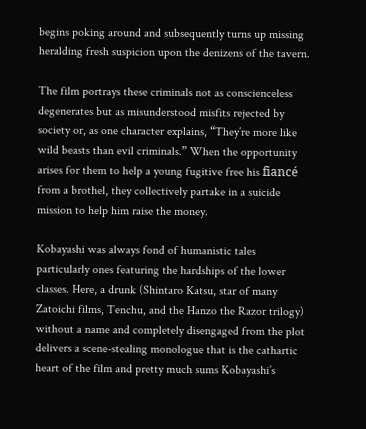begins poking around and subsequently turns up missing heralding fresh suspicion upon the denizens of the tavern.

The film portrays these criminals not as conscienceless degenerates but as misunderstood misfits rejected by society or, as one character explains, “They’re more like wild beasts than evil criminals.” When the opportunity arises for them to help a young fugitive free his fiancé from a brothel, they collectively partake in a suicide mission to help him raise the money.

Kobayashi was always fond of humanistic tales particularly ones featuring the hardships of the lower classes. Here, a drunk (Shintaro Katsu, star of many Zatoichi films, Tenchu, and the Hanzo the Razor trilogy) without a name and completely disengaged from the plot delivers a scene-stealing monologue that is the cathartic heart of the film and pretty much sums Kobayashi’s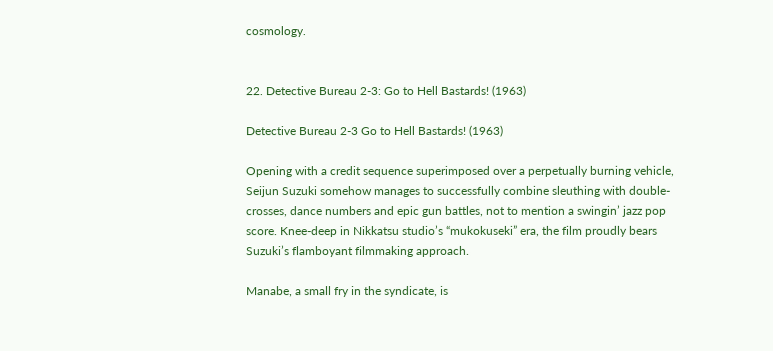cosmology.


22. Detective Bureau 2-3: Go to Hell Bastards! (1963)

Detective Bureau 2-3 Go to Hell Bastards! (1963)

Opening with a credit sequence superimposed over a perpetually burning vehicle, Seijun Suzuki somehow manages to successfully combine sleuthing with double-crosses, dance numbers and epic gun battles, not to mention a swingin’ jazz pop score. Knee-deep in Nikkatsu studio’s “mukokuseki” era, the film proudly bears Suzuki’s flamboyant filmmaking approach.

Manabe, a small fry in the syndicate, is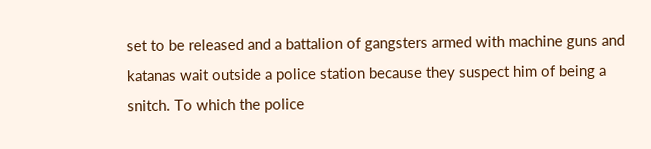set to be released and a battalion of gangsters armed with machine guns and katanas wait outside a police station because they suspect him of being a snitch. To which the police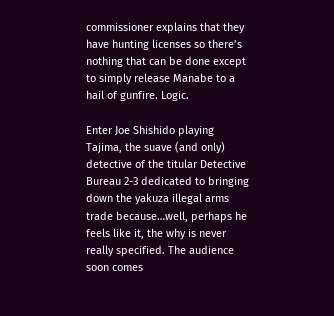commissioner explains that they have hunting licenses so there’s nothing that can be done except to simply release Manabe to a hail of gunfire. Logic.

Enter Joe Shishido playing Tajima, the suave (and only) detective of the titular Detective Bureau 2-3 dedicated to bringing down the yakuza illegal arms trade because…well, perhaps he feels like it, the why is never really specified. The audience soon comes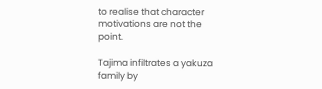to realise that character motivations are not the point.

Tajima infiltrates a yakuza family by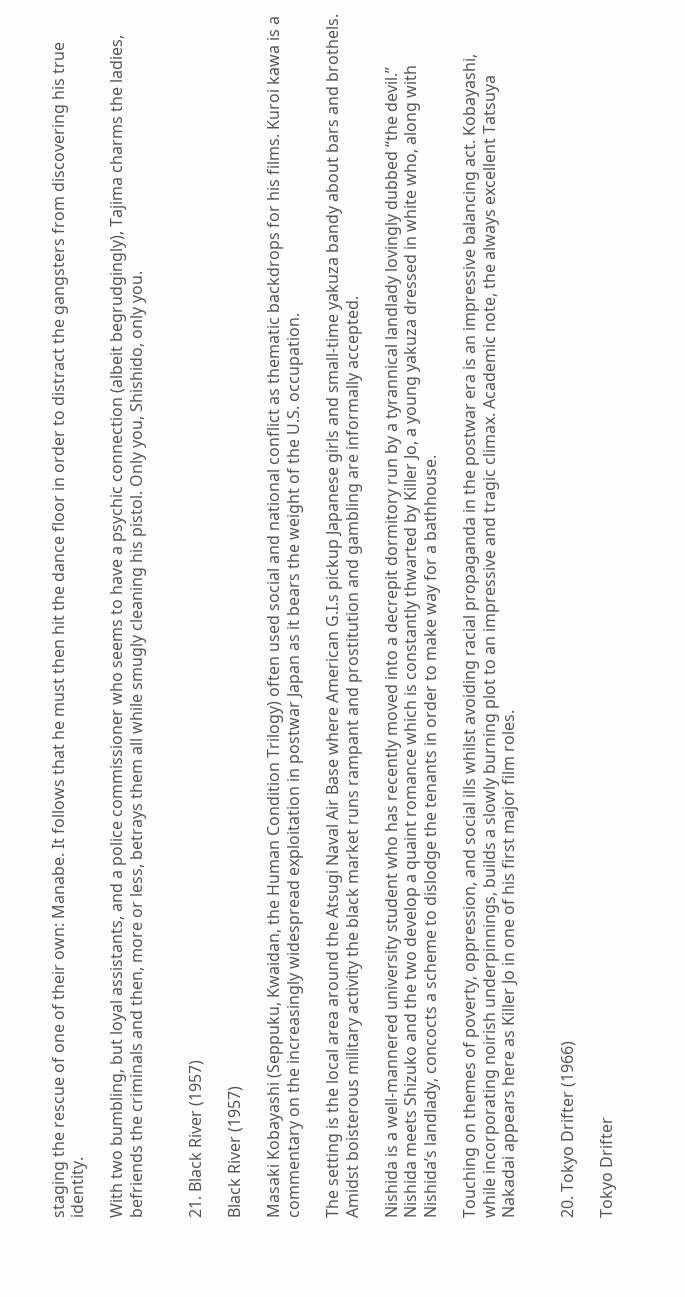staging the rescue of one of their own: Manabe. It follows that he must then hit the dance floor in order to distract the gangsters from discovering his true identity.

With two bumbling, but loyal assistants, and a police commissioner who seems to have a psychic connection (albeit begrudgingly), Tajima charms the ladies, befriends the criminals and then, more or less, betrays them all while smugly cleaning his pistol. Only you, Shishido, only you.


21. Black River (1957)

Black River (1957)

Masaki Kobayashi (Seppuku, Kwaidan, the Human Condition Trilogy) often used social and national conflict as thematic backdrops for his films. Kuroi kawa is a commentary on the increasingly widespread exploitation in postwar Japan as it bears the weight of the U.S. occupation.

The setting is the local area around the Atsugi Naval Air Base where American G.I.s pickup Japanese girls and small-time yakuza bandy about bars and brothels. Amidst boisterous military activity the black market runs rampant and prostitution and gambling are informally accepted.

Nishida is a well-mannered university student who has recently moved into a decrepit dormitory run by a tyrannical landlady lovingly dubbed “the devil.” Nishida meets Shizuko and the two develop a quaint romance which is constantly thwarted by Killer Jo, a young yakuza dressed in white who, along with Nishida’s landlady, concocts a scheme to dislodge the tenants in order to make way for a bathhouse.

Touching on themes of poverty, oppression, and social ills whilst avoiding racial propaganda in the postwar era is an impressive balancing act. Kobayashi, while incorporating noirish underpinnings, builds a slowly burning plot to an impressive and tragic climax. Academic note, the always excellent Tatsuya Nakadai appears here as Killer Jo in one of his first major film roles.


20. Tokyo Drifter (1966)

Tokyo Drifter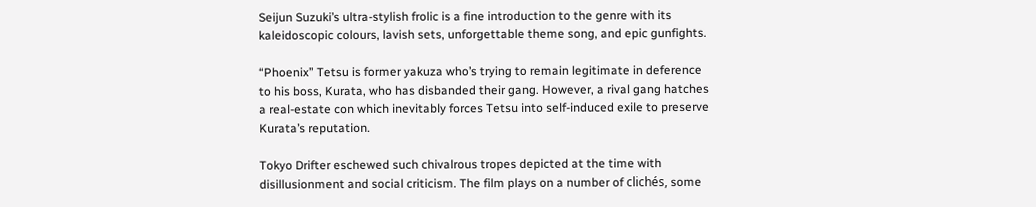Seijun Suzuki’s ultra-stylish frolic is a fine introduction to the genre with its kaleidoscopic colours, lavish sets, unforgettable theme song, and epic gunfights.

“Phoenix” Tetsu is former yakuza who’s trying to remain legitimate in deference to his boss, Kurata, who has disbanded their gang. However, a rival gang hatches a real-estate con which inevitably forces Tetsu into self-induced exile to preserve Kurata’s reputation.

Tokyo Drifter eschewed such chivalrous tropes depicted at the time with disillusionment and social criticism. The film plays on a number of clichés, some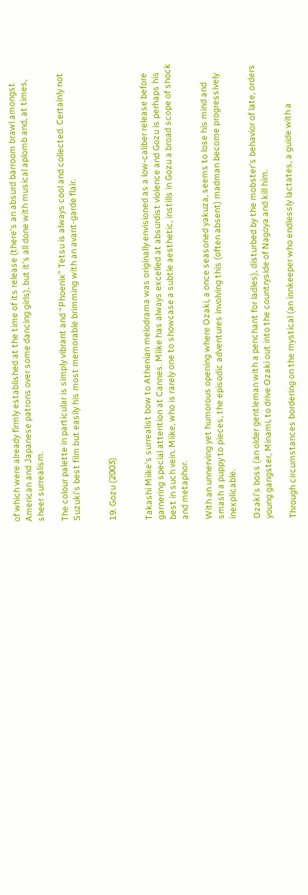of which were already firmly established at the time of its release (there’s an absurd barroom brawl amongst American and Japanese patrons over some dancing girls), but it’s all done with musical aplomb and, at times, sheer surrealism.

The colour palette in particular is simply vibrant and “Phoenix” Tetsu is always cool and collected. Certainly not Suzuki’s best film but easily his most memorable brimming with an avant-garde flair.


19. Gozu (2003)


Takashi Miike’s surrealist bow to Athenian melodrama was originally envisioned as a low-caliber release before garnering special attention at Cannes. Miike has always excelled at absurdist violence and Gozu is perhaps his best in such vein. Miike, who is rarely one to showcase a subtle aesthetic, instills in Gozu a broad scope of shock and metaphor.

With an unnerving yet humorous opening where Ozaki, a once seasoned yakuza, seems to lose his mind and smash a puppy to pieces, the episodic adventures involving this (often absent) madman become progressively inexplicable.

Ozaki’s boss (an older gentleman with a penchant for ladles), disturbed by the mobster’s behavior of late, orders young gangster, Minami, to drive Ozaki out into the countryside of Nagoya and kill him.

Through circumstances bordering on the mystical (an innkeeper who endlessly lactates, a guide with a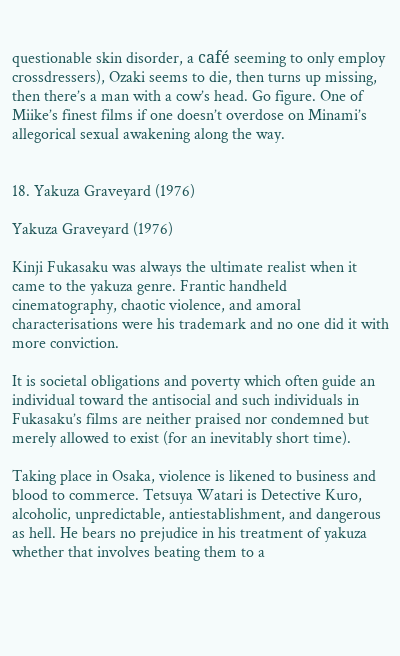questionable skin disorder, a café seeming to only employ crossdressers), Ozaki seems to die, then turns up missing, then there’s a man with a cow’s head. Go figure. One of Miike’s finest films if one doesn’t overdose on Minami’s allegorical sexual awakening along the way.


18. Yakuza Graveyard (1976)

Yakuza Graveyard (1976)

Kinji Fukasaku was always the ultimate realist when it came to the yakuza genre. Frantic handheld cinematography, chaotic violence, and amoral characterisations were his trademark and no one did it with more conviction.

It is societal obligations and poverty which often guide an individual toward the antisocial and such individuals in Fukasaku’s films are neither praised nor condemned but merely allowed to exist (for an inevitably short time).

Taking place in Osaka, violence is likened to business and blood to commerce. Tetsuya Watari is Detective Kuro, alcoholic, unpredictable, antiestablishment, and dangerous as hell. He bears no prejudice in his treatment of yakuza whether that involves beating them to a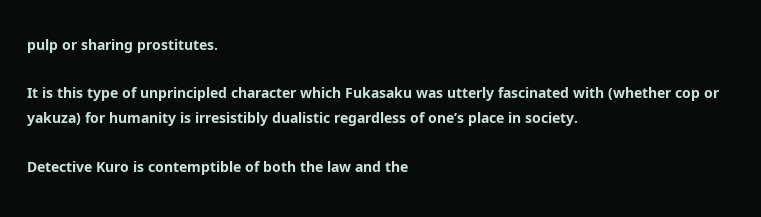pulp or sharing prostitutes.

It is this type of unprincipled character which Fukasaku was utterly fascinated with (whether cop or yakuza) for humanity is irresistibly dualistic regardless of one’s place in society.

Detective Kuro is contemptible of both the law and the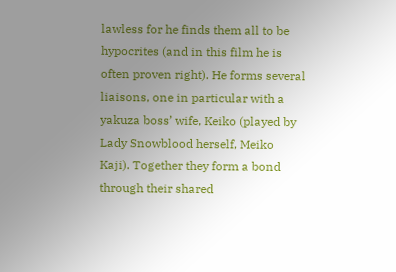lawless for he finds them all to be hypocrites (and in this film he is often proven right). He forms several liaisons, one in particular with a yakuza boss’ wife, Keiko (played by Lady Snowblood herself, Meiko Kaji). Together they form a bond through their shared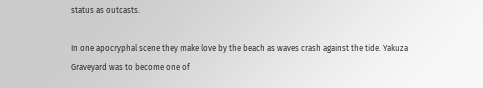status as outcasts.

In one apocryphal scene they make love by the beach as waves crash against the tide. Yakuza Graveyard was to become one of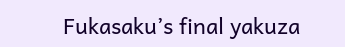Fukasaku’s final yakuza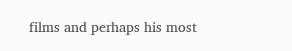films and perhaps his most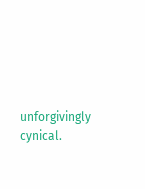unforgivingly cynical.